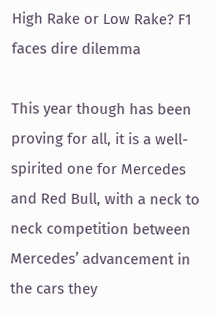High Rake or Low Rake? F1 faces dire dilemma

This year though has been proving for all, it is a well-spirited one for Mercedes and Red Bull, with a neck to neck competition between Mercedes’ advancement in the cars they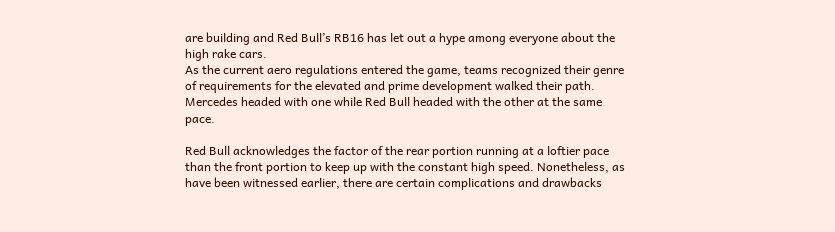are building and Red Bull’s RB16 has let out a hype among everyone about the high rake cars.
As the current aero regulations entered the game, teams recognized their genre of requirements for the elevated and prime development walked their path. Mercedes headed with one while Red Bull headed with the other at the same pace.

Red Bull acknowledges the factor of the rear portion running at a loftier pace than the front portion to keep up with the constant high speed. Nonetheless, as have been witnessed earlier, there are certain complications and drawbacks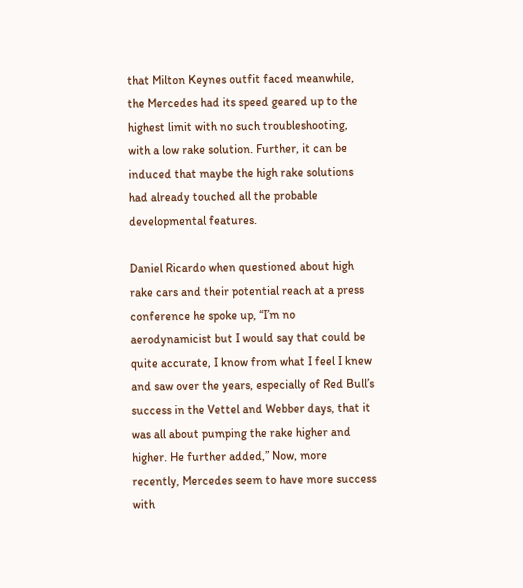that Milton Keynes outfit faced meanwhile, the Mercedes had its speed geared up to the highest limit with no such troubleshooting, with a low rake solution. Further, it can be induced that maybe the high rake solutions had already touched all the probable developmental features.

Daniel Ricardo when questioned about high rake cars and their potential reach at a press conference he spoke up, “I’m no aerodynamicist but I would say that could be quite accurate, I know from what I feel I knew and saw over the years, especially of Red Bull’s success in the Vettel and Webber days, that it was all about pumping the rake higher and higher. He further added,” Now, more recently, Mercedes seem to have more success with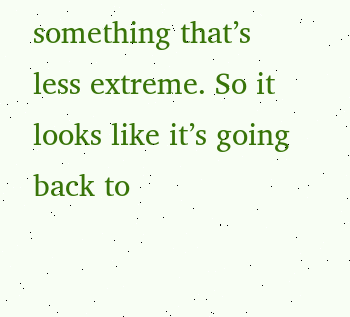something that’s less extreme. So it looks like it’s going back to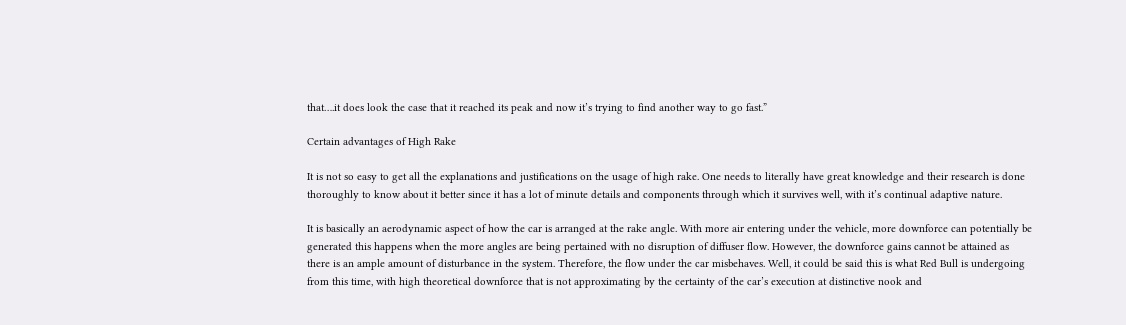that….it does look the case that it reached its peak and now it’s trying to find another way to go fast.”

Certain advantages of High Rake

It is not so easy to get all the explanations and justifications on the usage of high rake. One needs to literally have great knowledge and their research is done thoroughly to know about it better since it has a lot of minute details and components through which it survives well, with it’s continual adaptive nature.

It is basically an aerodynamic aspect of how the car is arranged at the rake angle. With more air entering under the vehicle, more downforce can potentially be generated this happens when the more angles are being pertained with no disruption of diffuser flow. However, the downforce gains cannot be attained as there is an ample amount of disturbance in the system. Therefore, the flow under the car misbehaves. Well, it could be said this is what Red Bull is undergoing from this time, with high theoretical downforce that is not approximating by the certainty of the car’s execution at distinctive nook and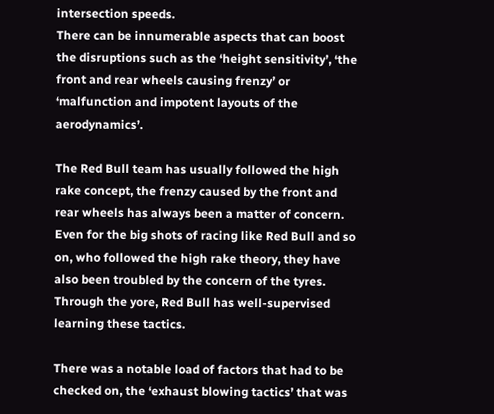intersection speeds.
There can be innumerable aspects that can boost the disruptions such as the ‘height sensitivity’, ‘the front and rear wheels causing frenzy’ or ‘malfunction and impotent layouts of the aerodynamics’.

The Red Bull team has usually followed the high rake concept, the frenzy caused by the front and rear wheels has always been a matter of concern. Even for the big shots of racing like Red Bull and so on, who followed the high rake theory, they have also been troubled by the concern of the tyres. Through the yore, Red Bull has well-supervised learning these tactics.

There was a notable load of factors that had to be checked on, the ‘exhaust blowing tactics’ that was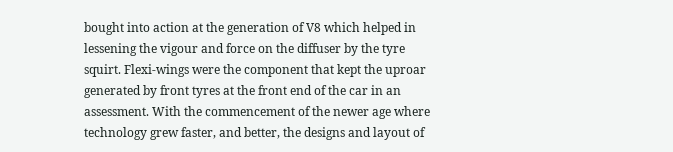bought into action at the generation of V8 which helped in lessening the vigour and force on the diffuser by the tyre squirt. Flexi-wings were the component that kept the uproar generated by front tyres at the front end of the car in an assessment. With the commencement of the newer age where technology grew faster, and better, the designs and layout of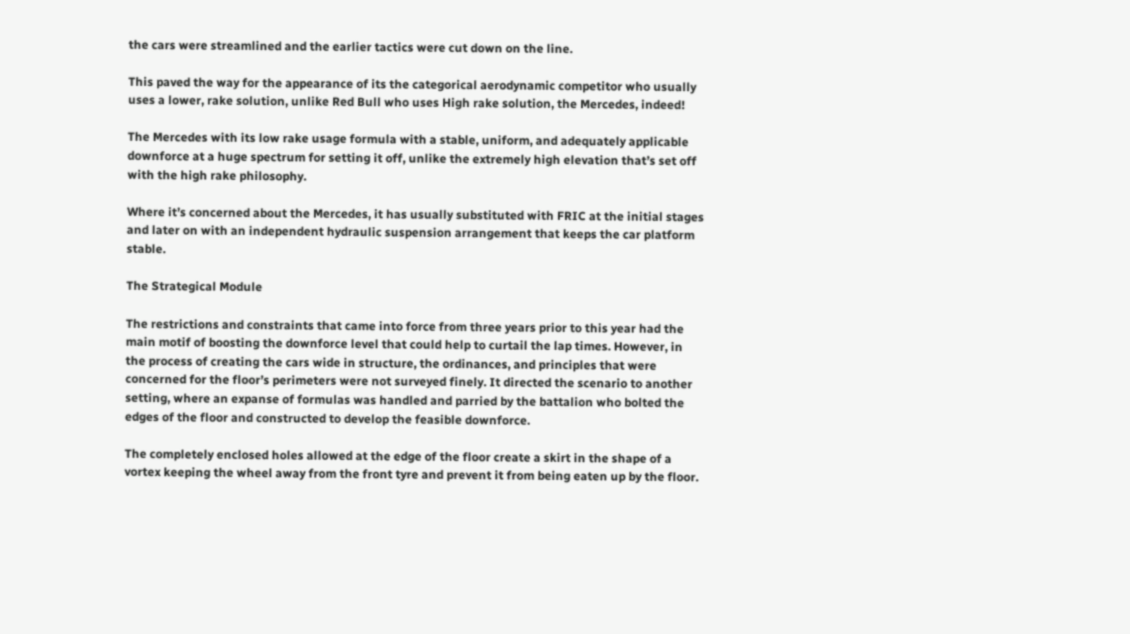the cars were streamlined and the earlier tactics were cut down on the line.

This paved the way for the appearance of its the categorical aerodynamic competitor who usually uses a lower, rake solution, unlike Red Bull who uses High rake solution, the Mercedes, indeed!

The Mercedes with its low rake usage formula with a stable, uniform, and adequately applicable downforce at a huge spectrum for setting it off, unlike the extremely high elevation that’s set off with the high rake philosophy.

Where it’s concerned about the Mercedes, it has usually substituted with FRIC at the initial stages and later on with an independent hydraulic suspension arrangement that keeps the car platform stable.

The Strategical Module

The restrictions and constraints that came into force from three years prior to this year had the main motif of boosting the downforce level that could help to curtail the lap times. However, in the process of creating the cars wide in structure, the ordinances, and principles that were concerned for the floor’s perimeters were not surveyed finely. It directed the scenario to another setting, where an expanse of formulas was handled and parried by the battalion who bolted the edges of the floor and constructed to develop the feasible downforce.

The completely enclosed holes allowed at the edge of the floor create a skirt in the shape of a vortex keeping the wheel away from the front tyre and prevent it from being eaten up by the floor.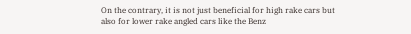On the contrary, it is not just beneficial for high rake cars but also for lower rake angled cars like the Benz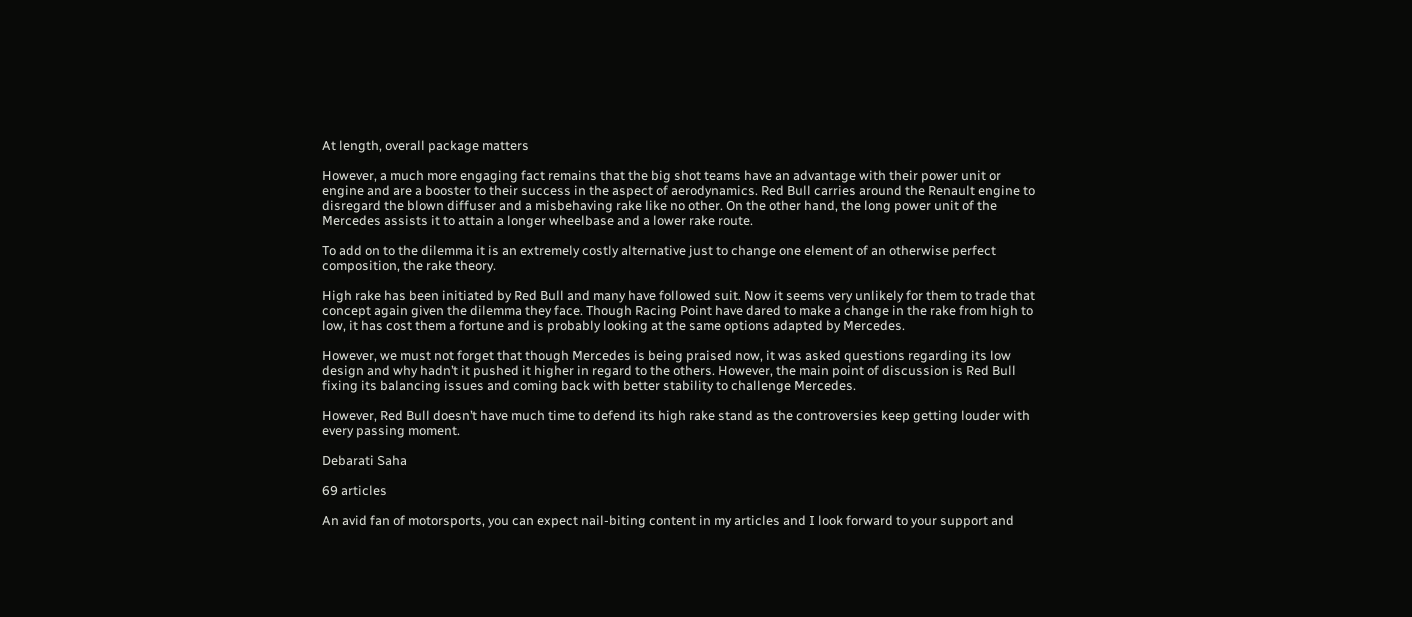At length, overall package matters

However, a much more engaging fact remains that the big shot teams have an advantage with their power unit or engine and are a booster to their success in the aspect of aerodynamics. Red Bull carries around the Renault engine to disregard the blown diffuser and a misbehaving rake like no other. On the other hand, the long power unit of the Mercedes assists it to attain a longer wheelbase and a lower rake route.

To add on to the dilemma it is an extremely costly alternative just to change one element of an otherwise perfect composition, the rake theory.

High rake has been initiated by Red Bull and many have followed suit. Now it seems very unlikely for them to trade that concept again given the dilemma they face. Though Racing Point have dared to make a change in the rake from high to low, it has cost them a fortune and is probably looking at the same options adapted by Mercedes.

However, we must not forget that though Mercedes is being praised now, it was asked questions regarding its low design and why hadn’t it pushed it higher in regard to the others. However, the main point of discussion is Red Bull fixing its balancing issues and coming back with better stability to challenge Mercedes.

However, Red Bull doesn’t have much time to defend its high rake stand as the controversies keep getting louder with every passing moment.

Debarati Saha

69 articles

An avid fan of motorsports, you can expect nail-biting content in my articles and I look forward to your support and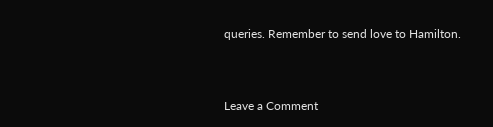queries. Remember to send love to Hamilton.


Leave a Comment